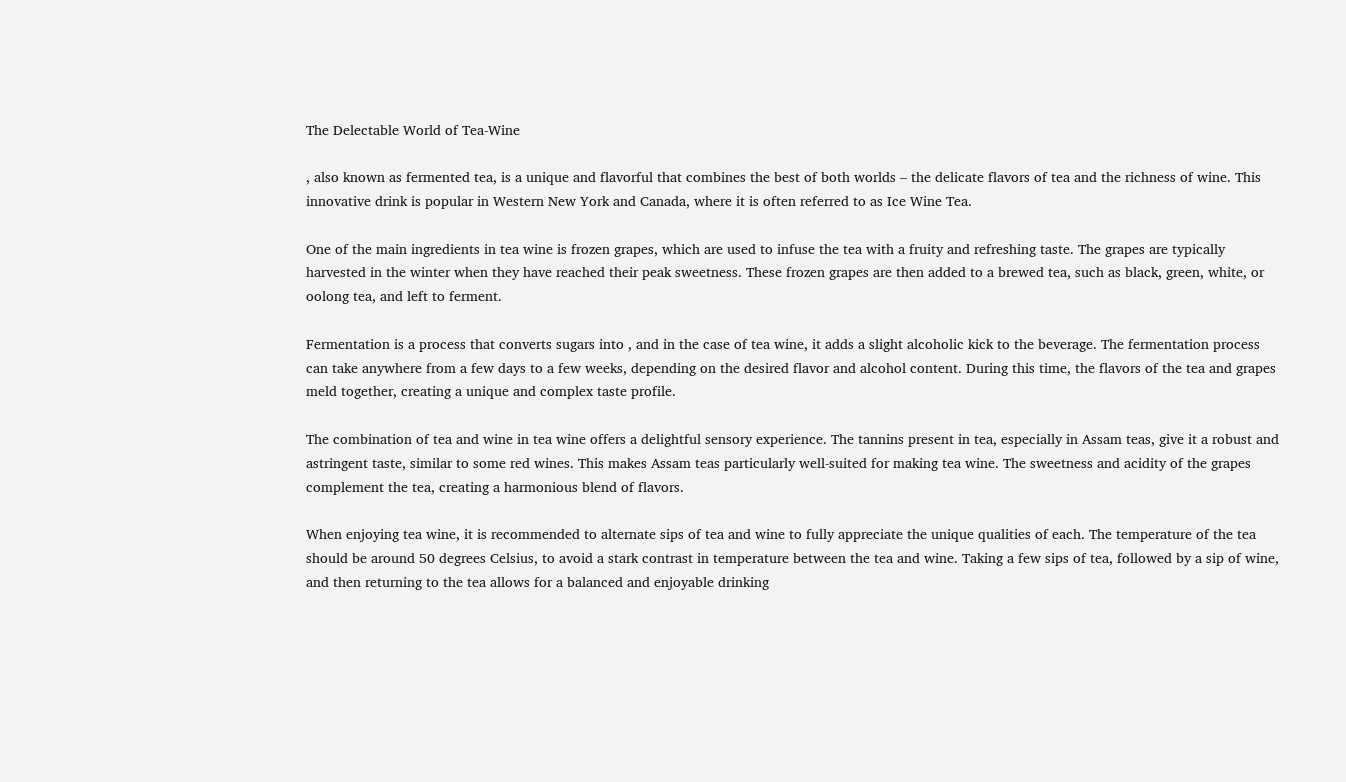The Delectable World of Tea-Wine

, also known as fermented tea, is a unique and flavorful that combines the best of both worlds – the delicate flavors of tea and the richness of wine. This innovative drink is popular in Western New York and Canada, where it is often referred to as Ice Wine Tea.

One of the main ingredients in tea wine is frozen grapes, which are used to infuse the tea with a fruity and refreshing taste. The grapes are typically harvested in the winter when they have reached their peak sweetness. These frozen grapes are then added to a brewed tea, such as black, green, white, or oolong tea, and left to ferment.

Fermentation is a process that converts sugars into , and in the case of tea wine, it adds a slight alcoholic kick to the beverage. The fermentation process can take anywhere from a few days to a few weeks, depending on the desired flavor and alcohol content. During this time, the flavors of the tea and grapes meld together, creating a unique and complex taste profile.

The combination of tea and wine in tea wine offers a delightful sensory experience. The tannins present in tea, especially in Assam teas, give it a robust and astringent taste, similar to some red wines. This makes Assam teas particularly well-suited for making tea wine. The sweetness and acidity of the grapes complement the tea, creating a harmonious blend of flavors.

When enjoying tea wine, it is recommended to alternate sips of tea and wine to fully appreciate the unique qualities of each. The temperature of the tea should be around 50 degrees Celsius, to avoid a stark contrast in temperature between the tea and wine. Taking a few sips of tea, followed by a sip of wine, and then returning to the tea allows for a balanced and enjoyable drinking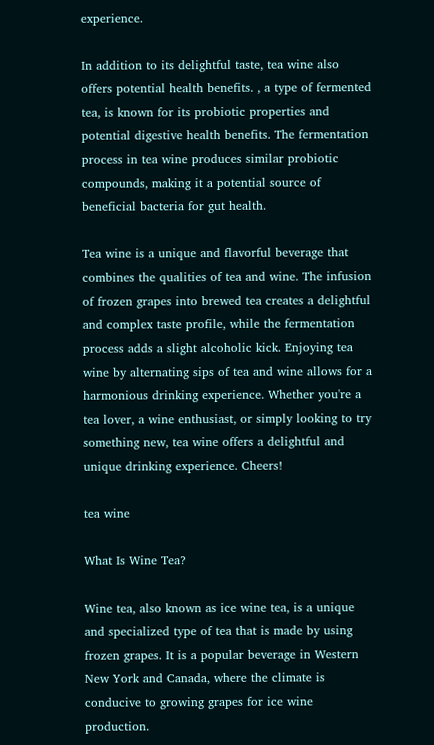experience.

In addition to its delightful taste, tea wine also offers potential health benefits. , a type of fermented tea, is known for its probiotic properties and potential digestive health benefits. The fermentation process in tea wine produces similar probiotic compounds, making it a potential source of beneficial bacteria for gut health.

Tea wine is a unique and flavorful beverage that combines the qualities of tea and wine. The infusion of frozen grapes into brewed tea creates a delightful and complex taste profile, while the fermentation process adds a slight alcoholic kick. Enjoying tea wine by alternating sips of tea and wine allows for a harmonious drinking experience. Whether you're a tea lover, a wine enthusiast, or simply looking to try something new, tea wine offers a delightful and unique drinking experience. Cheers!

tea wine

What Is Wine Tea?

Wine tea, also known as ice wine tea, is a unique and specialized type of tea that is made by using frozen grapes. It is a popular beverage in Western New York and Canada, where the climate is conducive to growing grapes for ice wine production.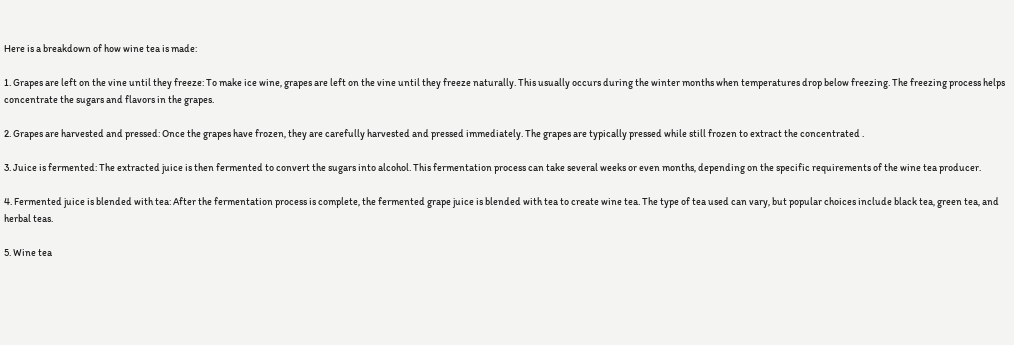Here is a breakdown of how wine tea is made:

1. Grapes are left on the vine until they freeze: To make ice wine, grapes are left on the vine until they freeze naturally. This usually occurs during the winter months when temperatures drop below freezing. The freezing process helps concentrate the sugars and flavors in the grapes.

2. Grapes are harvested and pressed: Once the grapes have frozen, they are carefully harvested and pressed immediately. The grapes are typically pressed while still frozen to extract the concentrated .

3. Juice is fermented: The extracted juice is then fermented to convert the sugars into alcohol. This fermentation process can take several weeks or even months, depending on the specific requirements of the wine tea producer.

4. Fermented juice is blended with tea: After the fermentation process is complete, the fermented grape juice is blended with tea to create wine tea. The type of tea used can vary, but popular choices include black tea, green tea, and herbal teas.

5. Wine tea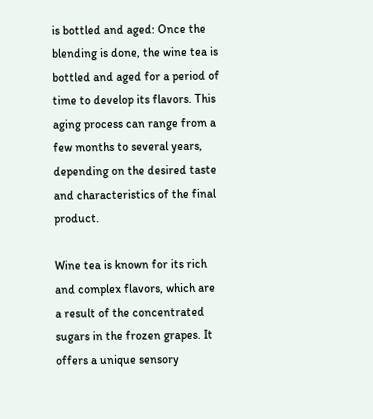is bottled and aged: Once the blending is done, the wine tea is bottled and aged for a period of time to develop its flavors. This aging process can range from a few months to several years, depending on the desired taste and characteristics of the final product.

Wine tea is known for its rich and complex flavors, which are a result of the concentrated sugars in the frozen grapes. It offers a unique sensory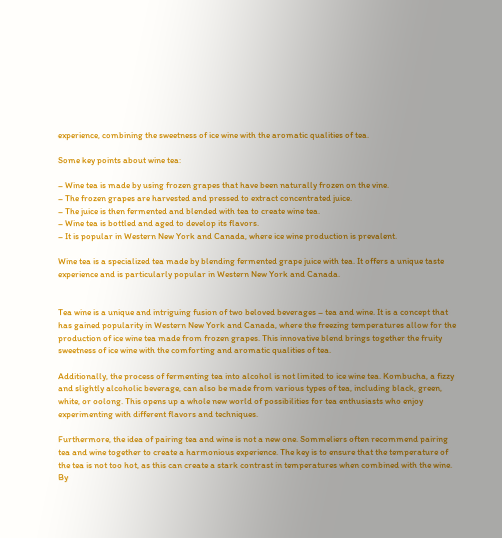experience, combining the sweetness of ice wine with the aromatic qualities of tea.

Some key points about wine tea:

– Wine tea is made by using frozen grapes that have been naturally frozen on the vine.
– The frozen grapes are harvested and pressed to extract concentrated juice.
– The juice is then fermented and blended with tea to create wine tea.
– Wine tea is bottled and aged to develop its flavors.
– It is popular in Western New York and Canada, where ice wine production is prevalent.

Wine tea is a specialized tea made by blending fermented grape juice with tea. It offers a unique taste experience and is particularly popular in Western New York and Canada.


Tea wine is a unique and intriguing fusion of two beloved beverages – tea and wine. It is a concept that has gained popularity in Western New York and Canada, where the freezing temperatures allow for the production of ice wine tea made from frozen grapes. This innovative blend brings together the fruity sweetness of ice wine with the comforting and aromatic qualities of tea.

Additionally, the process of fermenting tea into alcohol is not limited to ice wine tea. Kombucha, a fizzy and slightly alcoholic beverage, can also be made from various types of tea, including black, green, white, or oolong. This opens up a whole new world of possibilities for tea enthusiasts who enjoy experimenting with different flavors and techniques.

Furthermore, the idea of pairing tea and wine is not a new one. Sommeliers often recommend pairing tea and wine together to create a harmonious experience. The key is to ensure that the temperature of the tea is not too hot, as this can create a stark contrast in temperatures when combined with the wine. By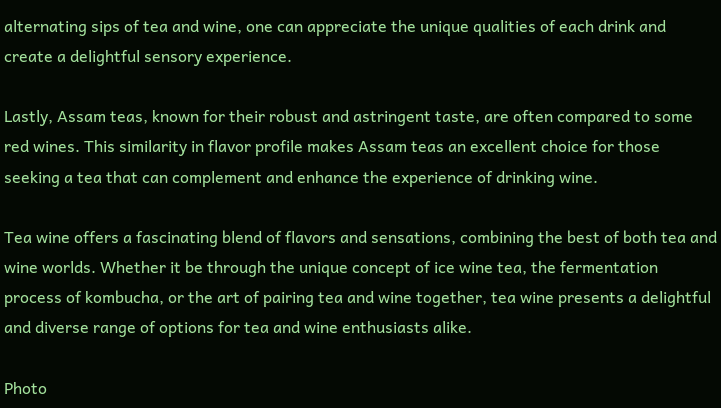alternating sips of tea and wine, one can appreciate the unique qualities of each drink and create a delightful sensory experience.

Lastly, Assam teas, known for their robust and astringent taste, are often compared to some red wines. This similarity in flavor profile makes Assam teas an excellent choice for those seeking a tea that can complement and enhance the experience of drinking wine.

Tea wine offers a fascinating blend of flavors and sensations, combining the best of both tea and wine worlds. Whether it be through the unique concept of ice wine tea, the fermentation process of kombucha, or the art of pairing tea and wine together, tea wine presents a delightful and diverse range of options for tea and wine enthusiasts alike.

Photo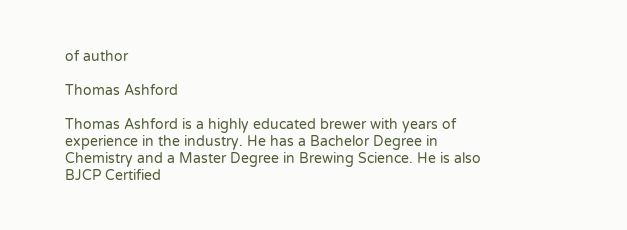of author

Thomas Ashford

Thomas Ashford is a highly educated brewer with years of experience in the industry. He has a Bachelor Degree in Chemistry and a Master Degree in Brewing Science. He is also BJCP Certified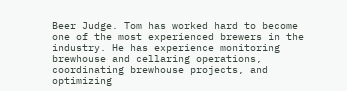Beer Judge. Tom has worked hard to become one of the most experienced brewers in the industry. He has experience monitoring brewhouse and cellaring operations, coordinating brewhouse projects, and optimizing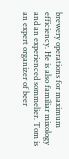brewery operations for maximum efficiency. He is also familiar mixology and an experienced sommelier. Tom is an expert organizer of beer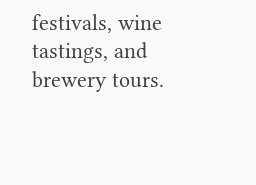festivals, wine tastings, and brewery tours.